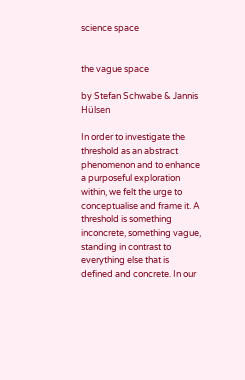science space


the vague space

by Stefan Schwabe & Jannis Hülsen

In order to investigate the threshold as an abstract phenomenon and to enhance a purposeful exploration within, we felt the urge to conceptualise and frame it. A threshold is something inconcrete, something vague, standing in contrast to everything else that is defined and concrete. In our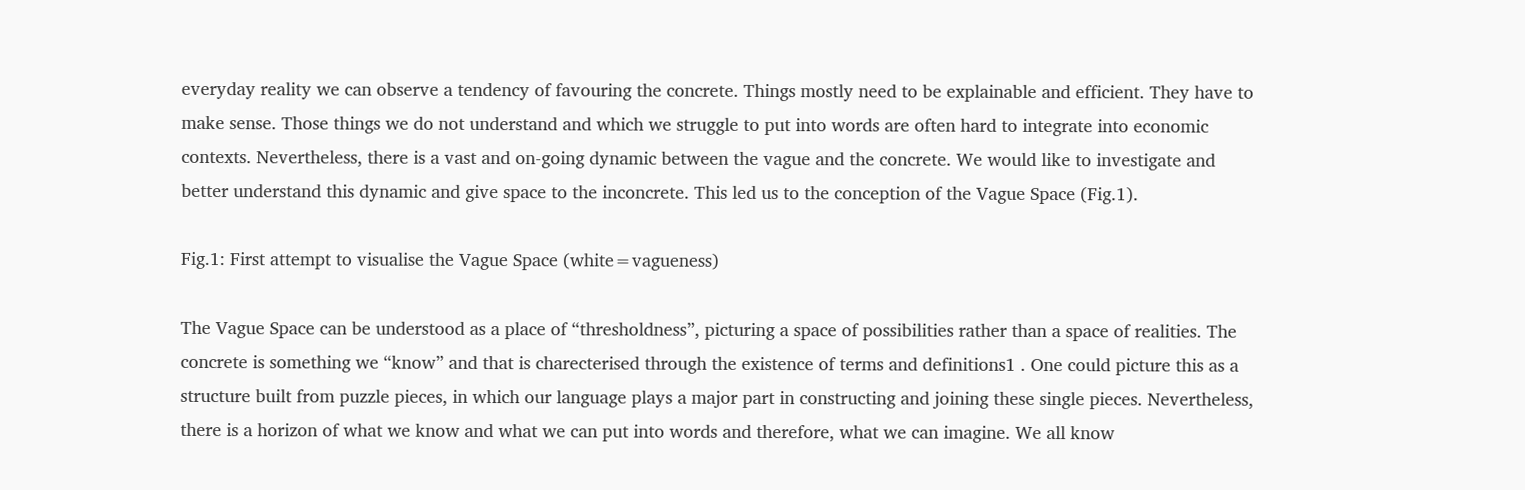everyday reality we can observe a tendency of favouring the concrete. Things mostly need to be explainable and efficient. They have to make sense. Those things we do not understand and which we struggle to put into words are often hard to integrate into economic contexts. Nevertheless, there is a vast and on-going dynamic between the vague and the concrete. We would like to investigate and better understand this dynamic and give space to the inconcrete. This led us to the conception of the Vague Space (Fig.1).

Fig.1: First attempt to visualise the Vague Space (white=vagueness)

The Vague Space can be understood as a place of “thresholdness”, picturing a space of possibilities rather than a space of realities. The concrete is something we “know” and that is charecterised through the existence of terms and definitions1 . One could picture this as a structure built from puzzle pieces, in which our language plays a major part in constructing and joining these single pieces. Nevertheless, there is a horizon of what we know and what we can put into words and therefore, what we can imagine. We all know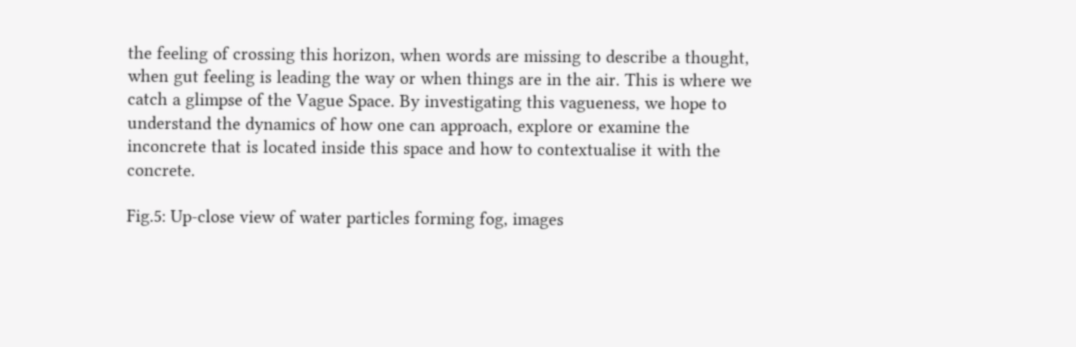the feeling of crossing this horizon, when words are missing to describe a thought, when gut feeling is leading the way or when things are in the air. This is where we catch a glimpse of the Vague Space. By investigating this vagueness, we hope to understand the dynamics of how one can approach, explore or examine the inconcrete that is located inside this space and how to contextualise it with the concrete.

Fig.5: Up-close view of water particles forming fog, images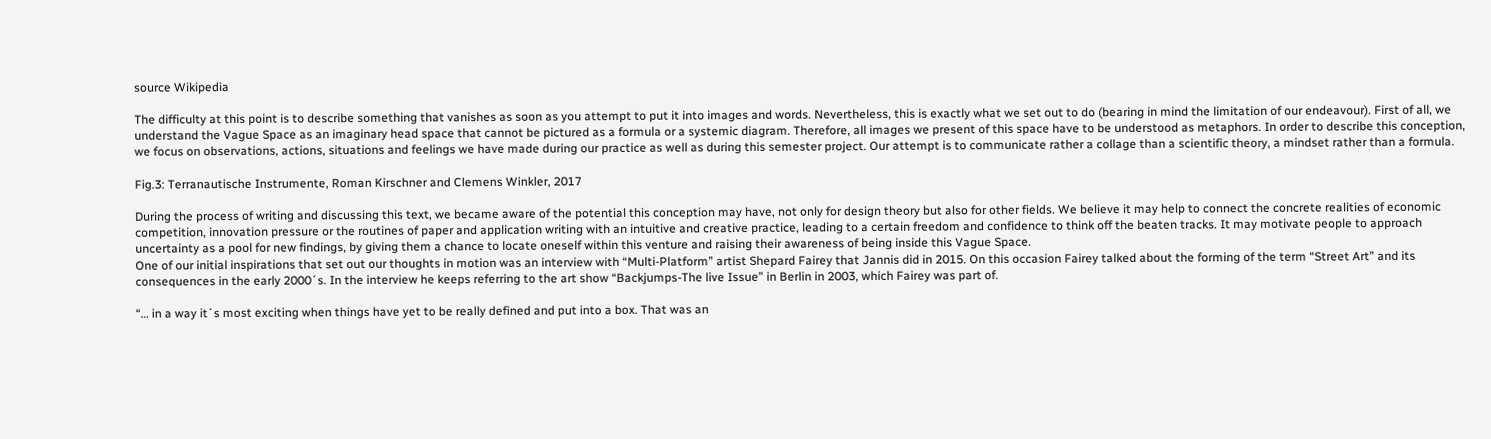source Wikipedia

The difficulty at this point is to describe something that vanishes as soon as you attempt to put it into images and words. Nevertheless, this is exactly what we set out to do (bearing in mind the limitation of our endeavour). First of all, we understand the Vague Space as an imaginary head space that cannot be pictured as a formula or a systemic diagram. Therefore, all images we present of this space have to be understood as metaphors. In order to describe this conception, we focus on observations, actions, situations and feelings we have made during our practice as well as during this semester project. Our attempt is to communicate rather a collage than a scientific theory, a mindset rather than a formula.

Fig.3: Terranautische Instrumente, Roman Kirschner and Clemens Winkler, 2017

During the process of writing and discussing this text, we became aware of the potential this conception may have, not only for design theory but also for other fields. We believe it may help to connect the concrete realities of economic competition, innovation pressure or the routines of paper and application writing with an intuitive and creative practice, leading to a certain freedom and confidence to think off the beaten tracks. It may motivate people to approach uncertainty as a pool for new findings, by giving them a chance to locate oneself within this venture and raising their awareness of being inside this Vague Space.
One of our initial inspirations that set out our thoughts in motion was an interview with “Multi-Platform” artist Shepard Fairey that Jannis did in 2015. On this occasion Fairey talked about the forming of the term “Street Art” and its consequences in the early 2000´s. In the interview he keeps referring to the art show “Backjumps-The live Issue” in Berlin in 2003, which Fairey was part of.

“… in a way it´s most exciting when things have yet to be really defined and put into a box. That was an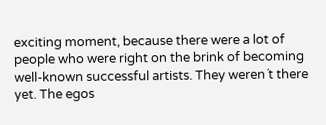exciting moment, because there were a lot of people who were right on the brink of becoming well-known successful artists. They weren´t there yet. The egos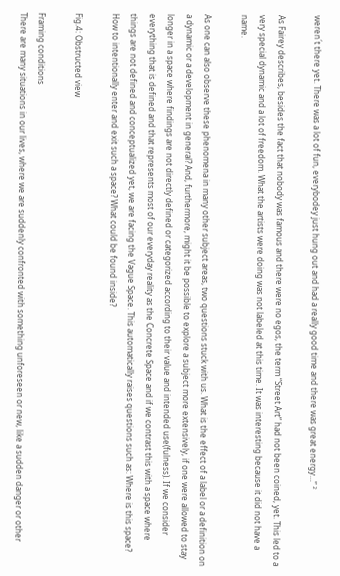weren´t there yet. There was a lot of fun, everybodey just hung out and had a really good time and there was great energy…” ²

As Fairey describes, besides the fact that nobody was famous and there were no egos, the term “Street Art” had not been coined, yet. This led to a very special dynamic and a lot of freedom. What the artists were doing was not labeled at this time. It was interesting because it did not have a name.

As one can also observe these phenomena in many other subject areas, two questions stuck with us. What is the effect of a label or a definition on a dynamic or a development in general? And, furthermore, might it be possible to explore a subject more extensively, if one were allowed to stay longer in a space where findings are not directly defined or categorized according to their value and intended use(fulness). If we consider everything that is defined and that represents most of our everyday reality as the Concrete Space and if we contrast this with a space where things are not defined and conceptualized yet, we are facing the Vague Space. This automatically raises questions such as: Where is this space? How to intentionally enter and exit such a space? What could be found inside?

Fig.4: Obstructed view

Framing conditions
There are many situations in our lives, where we are suddenly confronted with something unforeseen or new, like a sudden danger or other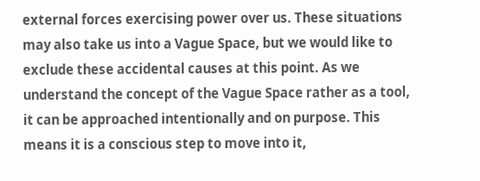external forces exercising power over us. These situations may also take us into a Vague Space, but we would like to exclude these accidental causes at this point. As we understand the concept of the Vague Space rather as a tool, it can be approached intentionally and on purpose. This means it is a conscious step to move into it,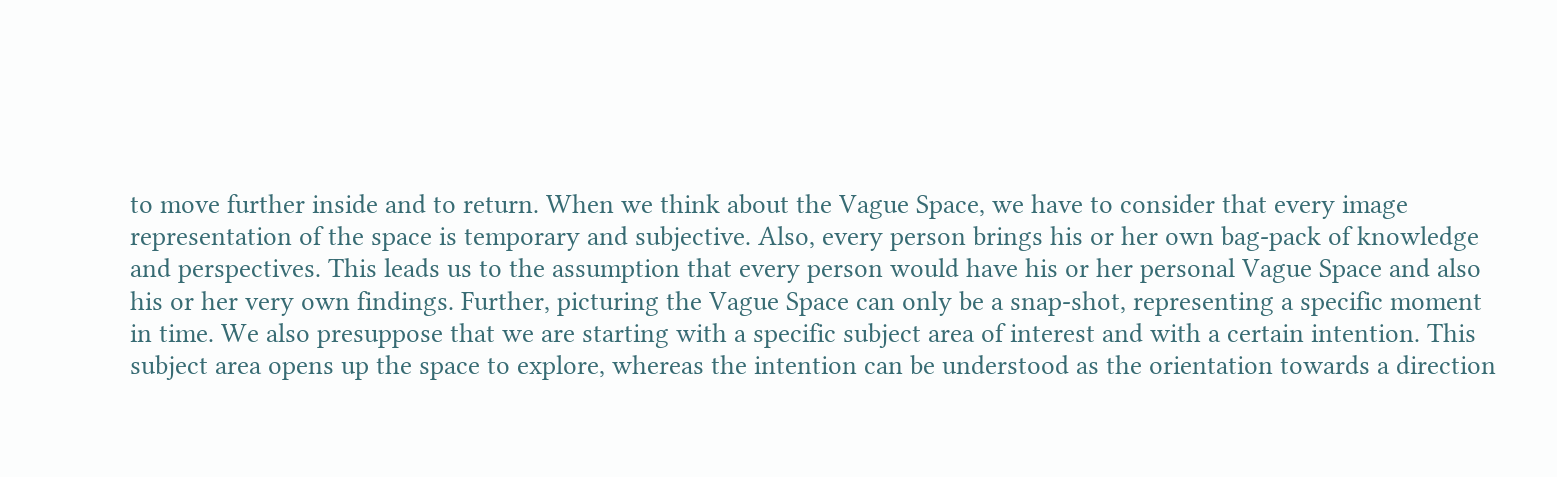to move further inside and to return. When we think about the Vague Space, we have to consider that every image representation of the space is temporary and subjective. Also, every person brings his or her own bag-pack of knowledge and perspectives. This leads us to the assumption that every person would have his or her personal Vague Space and also his or her very own findings. Further, picturing the Vague Space can only be a snap-shot, representing a specific moment in time. We also presuppose that we are starting with a specific subject area of interest and with a certain intention. This subject area opens up the space to explore, whereas the intention can be understood as the orientation towards a direction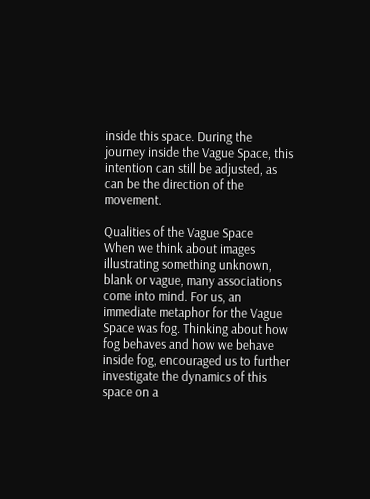inside this space. During the journey inside the Vague Space, this intention can still be adjusted, as can be the direction of the movement.

Qualities of the Vague Space
When we think about images illustrating something unknown, blank or vague, many associations come into mind. For us, an immediate metaphor for the Vague Space was fog. Thinking about how fog behaves and how we behave inside fog, encouraged us to further investigate the dynamics of this space on a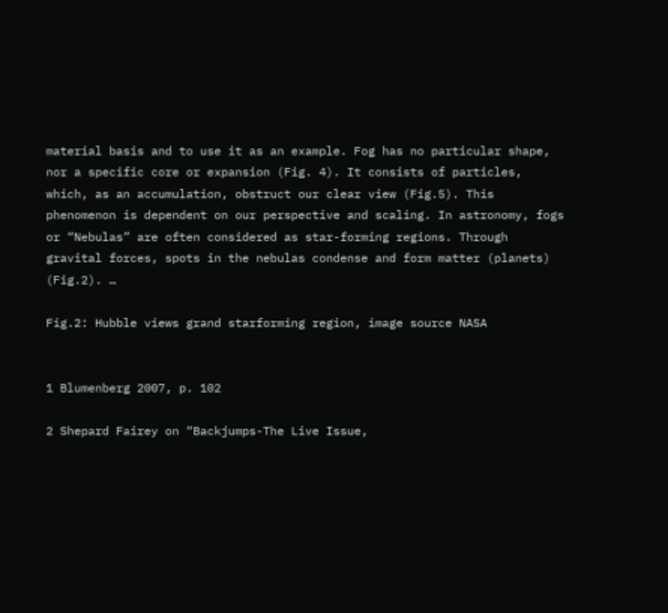material basis and to use it as an example. Fog has no particular shape, nor a specific core or expansion (Fig. 4). It consists of particles, which, as an accumulation, obstruct our clear view (Fig.5). This phenomenon is dependent on our perspective and scaling. In astronomy, fogs or “Nebulas” are often considered as star-forming regions. Through gravital forces, spots in the nebulas condense and form matter (planets) (Fig.2). …

Fig.2: Hubble views grand starforming region, image source NASA


1 Blumenberg 2007, p. 102

2 Shepard Fairey on “Backjumps-The Live Issue,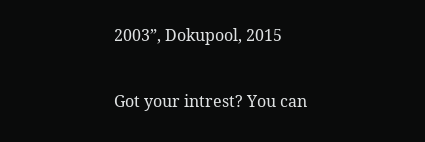2003”, Dokupool, 2015


Got your intrest? You can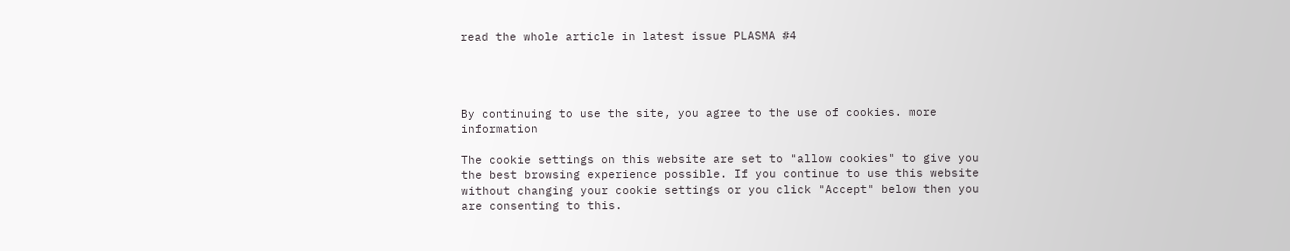read the whole article in latest issue PLASMA #4




By continuing to use the site, you agree to the use of cookies. more information

The cookie settings on this website are set to "allow cookies" to give you the best browsing experience possible. If you continue to use this website without changing your cookie settings or you click "Accept" below then you are consenting to this.